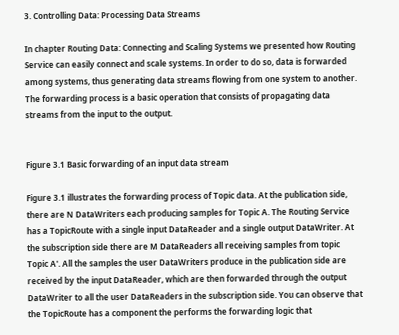3. Controlling Data: Processing Data Streams

In chapter Routing Data: Connecting and Scaling Systems we presented how Routing Service can easily connect and scale systems. In order to do so, data is forwarded among systems, thus generating data streams flowing from one system to another. The forwarding process is a basic operation that consists of propagating data streams from the input to the output.


Figure 3.1 Basic forwarding of an input data stream

Figure 3.1 illustrates the forwarding process of Topic data. At the publication side, there are N DataWriters each producing samples for Topic A. The Routing Service has a TopicRoute with a single input DataReader and a single output DataWriter. At the subscription side there are M DataReaders all receiving samples from topic Topic A'. All the samples the user DataWriters produce in the publication side are received by the input DataReader, which are then forwarded through the output DataWriter to all the user DataReaders in the subscription side. You can observe that the TopicRoute has a component the performs the forwarding logic that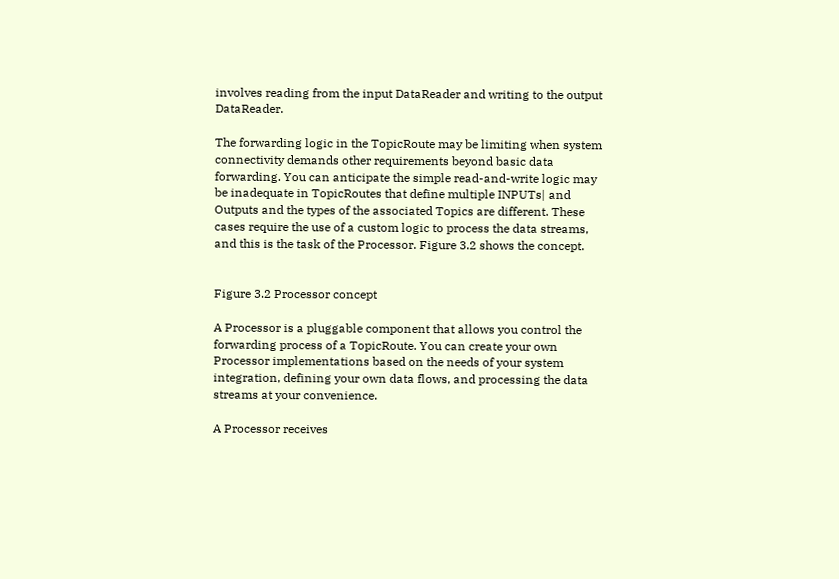involves reading from the input DataReader and writing to the output DataReader.

The forwarding logic in the TopicRoute may be limiting when system connectivity demands other requirements beyond basic data forwarding. You can anticipate the simple read-and-write logic may be inadequate in TopicRoutes that define multiple INPUTs| and Outputs and the types of the associated Topics are different. These cases require the use of a custom logic to process the data streams, and this is the task of the Processor. Figure 3.2 shows the concept.


Figure 3.2 Processor concept

A Processor is a pluggable component that allows you control the forwarding process of a TopicRoute. You can create your own Processor implementations based on the needs of your system integration, defining your own data flows, and processing the data streams at your convenience.

A Processor receives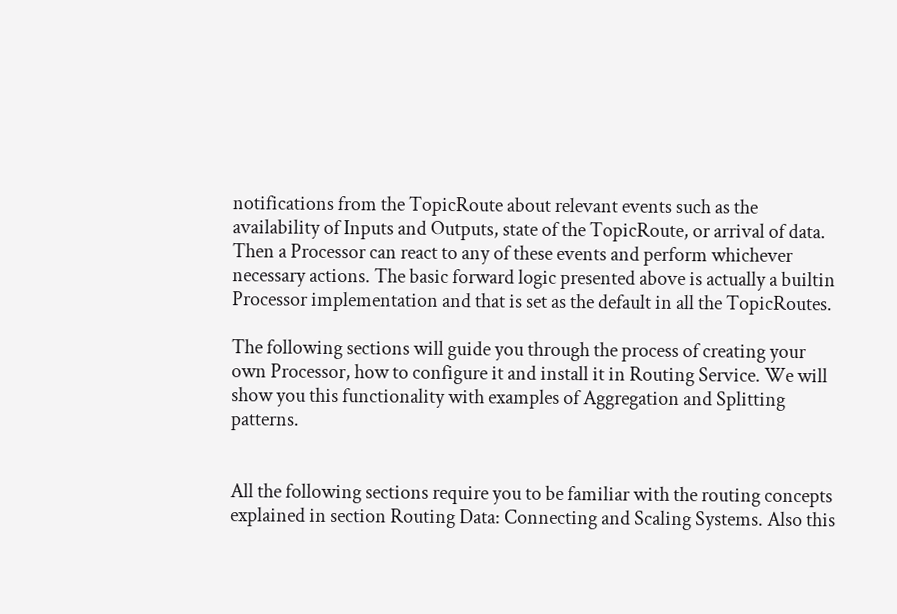notifications from the TopicRoute about relevant events such as the availability of Inputs and Outputs, state of the TopicRoute, or arrival of data. Then a Processor can react to any of these events and perform whichever necessary actions. The basic forward logic presented above is actually a builtin Processor implementation and that is set as the default in all the TopicRoutes.

The following sections will guide you through the process of creating your own Processor, how to configure it and install it in Routing Service. We will show you this functionality with examples of Aggregation and Splitting patterns.


All the following sections require you to be familiar with the routing concepts explained in section Routing Data: Connecting and Scaling Systems. Also this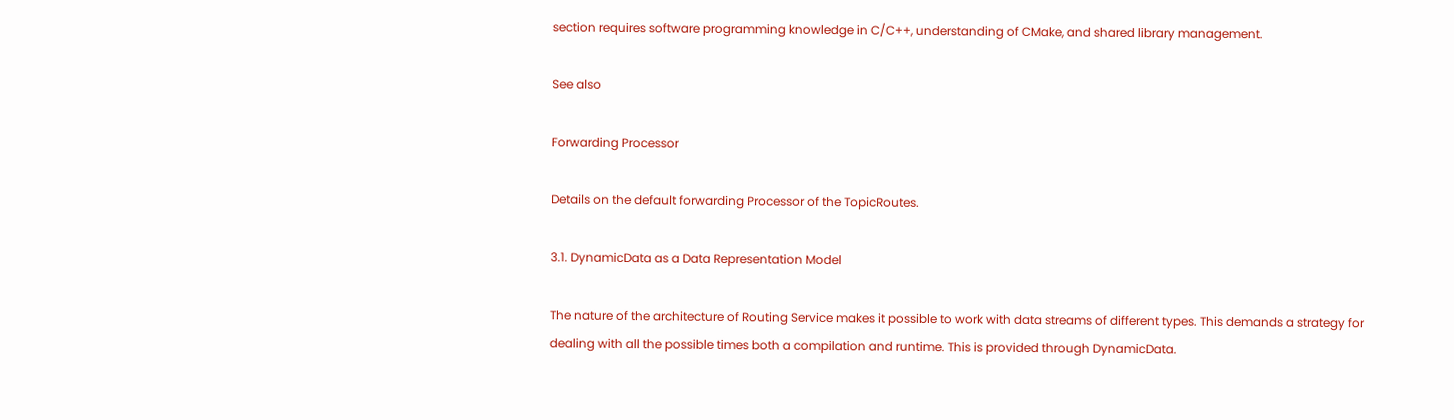section requires software programming knowledge in C/C++, understanding of CMake, and shared library management.

See also

Forwarding Processor

Details on the default forwarding Processor of the TopicRoutes.

3.1. DynamicData as a Data Representation Model

The nature of the architecture of Routing Service makes it possible to work with data streams of different types. This demands a strategy for dealing with all the possible times both a compilation and runtime. This is provided through DynamicData.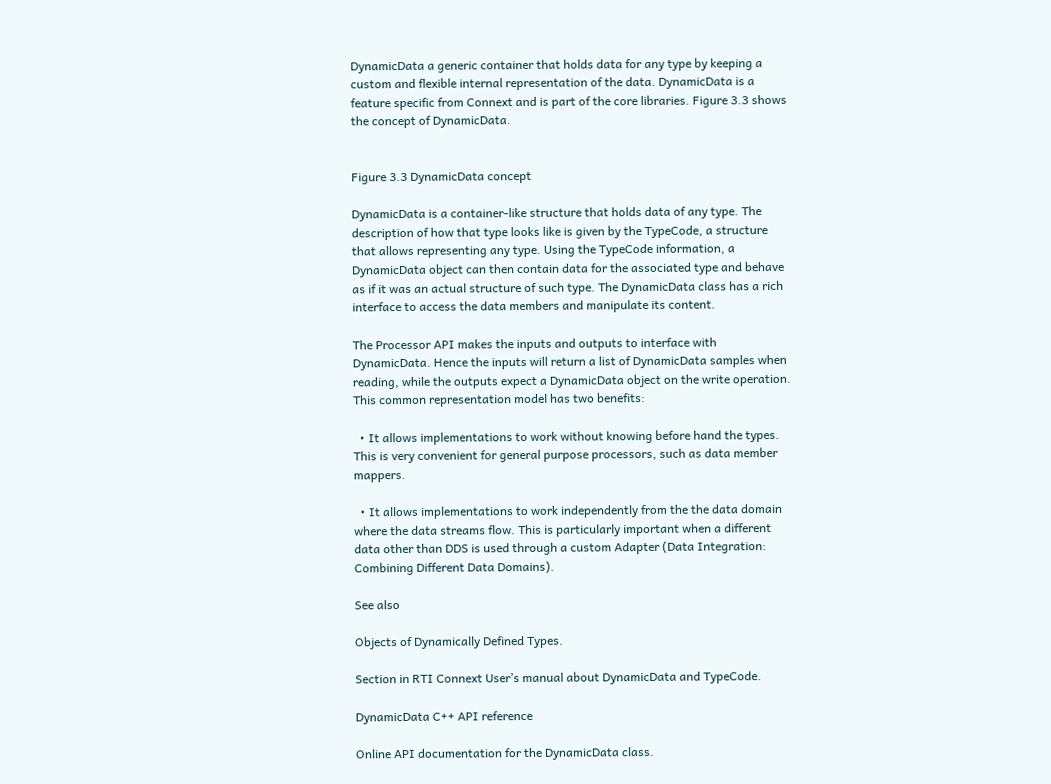DynamicData a generic container that holds data for any type by keeping a custom and flexible internal representation of the data. DynamicData is a feature specific from Connext and is part of the core libraries. Figure 3.3 shows the concept of DynamicData.


Figure 3.3 DynamicData concept

DynamicData is a container-like structure that holds data of any type. The description of how that type looks like is given by the TypeCode, a structure that allows representing any type. Using the TypeCode information, a DynamicData object can then contain data for the associated type and behave as if it was an actual structure of such type. The DynamicData class has a rich interface to access the data members and manipulate its content.

The Processor API makes the inputs and outputs to interface with DynamicData. Hence the inputs will return a list of DynamicData samples when reading, while the outputs expect a DynamicData object on the write operation. This common representation model has two benefits:

  • It allows implementations to work without knowing before hand the types. This is very convenient for general purpose processors, such as data member mappers.

  • It allows implementations to work independently from the the data domain where the data streams flow. This is particularly important when a different data other than DDS is used through a custom Adapter (Data Integration: Combining Different Data Domains).

See also

Objects of Dynamically Defined Types.

Section in RTI Connext User’s manual about DynamicData and TypeCode.

DynamicData C++ API reference

Online API documentation for the DynamicData class.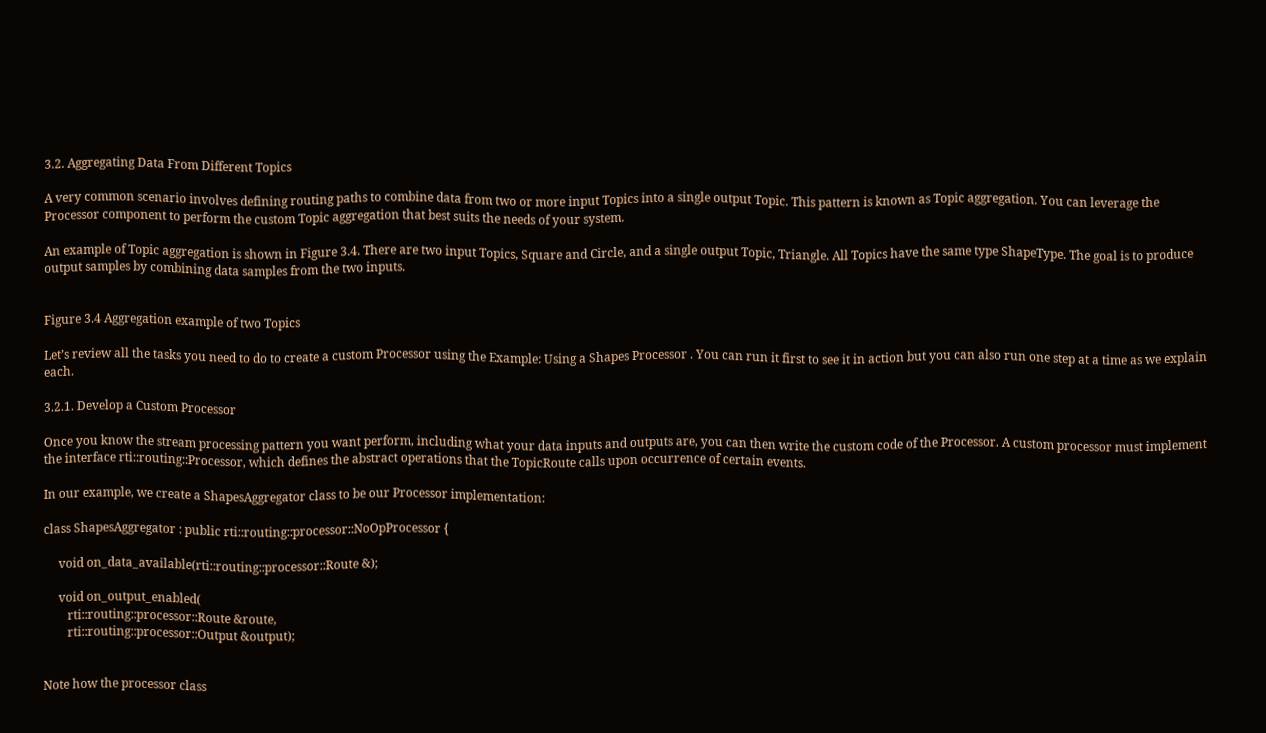3.2. Aggregating Data From Different Topics

A very common scenario involves defining routing paths to combine data from two or more input Topics into a single output Topic. This pattern is known as Topic aggregation. You can leverage the Processor component to perform the custom Topic aggregation that best suits the needs of your system.

An example of Topic aggregation is shown in Figure 3.4. There are two input Topics, Square and Circle, and a single output Topic, Triangle. All Topics have the same type ShapeType. The goal is to produce output samples by combining data samples from the two inputs.


Figure 3.4 Aggregation example of two Topics

Let’s review all the tasks you need to do to create a custom Processor using the Example: Using a Shapes Processor . You can run it first to see it in action but you can also run one step at a time as we explain each.

3.2.1. Develop a Custom Processor

Once you know the stream processing pattern you want perform, including what your data inputs and outputs are, you can then write the custom code of the Processor. A custom processor must implement the interface rti::routing::Processor, which defines the abstract operations that the TopicRoute calls upon occurrence of certain events.

In our example, we create a ShapesAggregator class to be our Processor implementation:

class ShapesAggregator : public rti::routing::processor::NoOpProcessor {

     void on_data_available(rti::routing::processor::Route &);

     void on_output_enabled(
        rti::routing::processor::Route &route,
        rti::routing::processor::Output &output);


Note how the processor class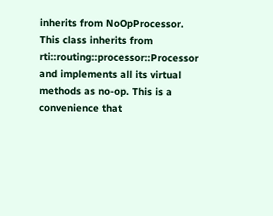inherits from NoOpProcessor. This class inherits from rti::routing::processor::Processor and implements all its virtual methods as no-op. This is a convenience that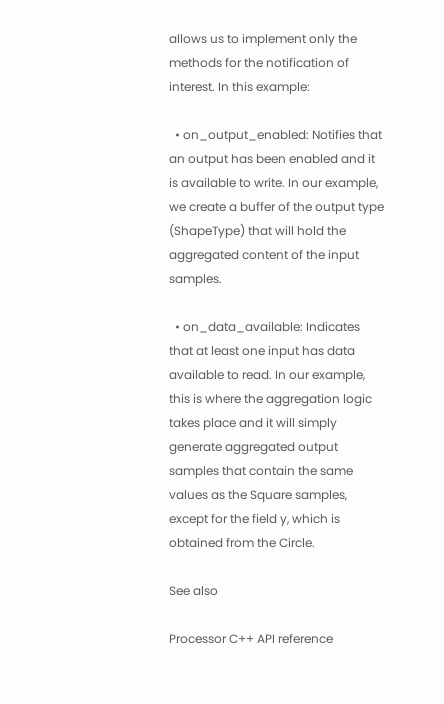allows us to implement only the methods for the notification of interest. In this example:

  • on_output_enabled: Notifies that an output has been enabled and it is available to write. In our example, we create a buffer of the output type (ShapeType) that will hold the aggregated content of the input samples.

  • on_data_available: Indicates that at least one input has data available to read. In our example, this is where the aggregation logic takes place and it will simply generate aggregated output samples that contain the same values as the Square samples, except for the field y, which is obtained from the Circle.

See also

Processor C++ API reference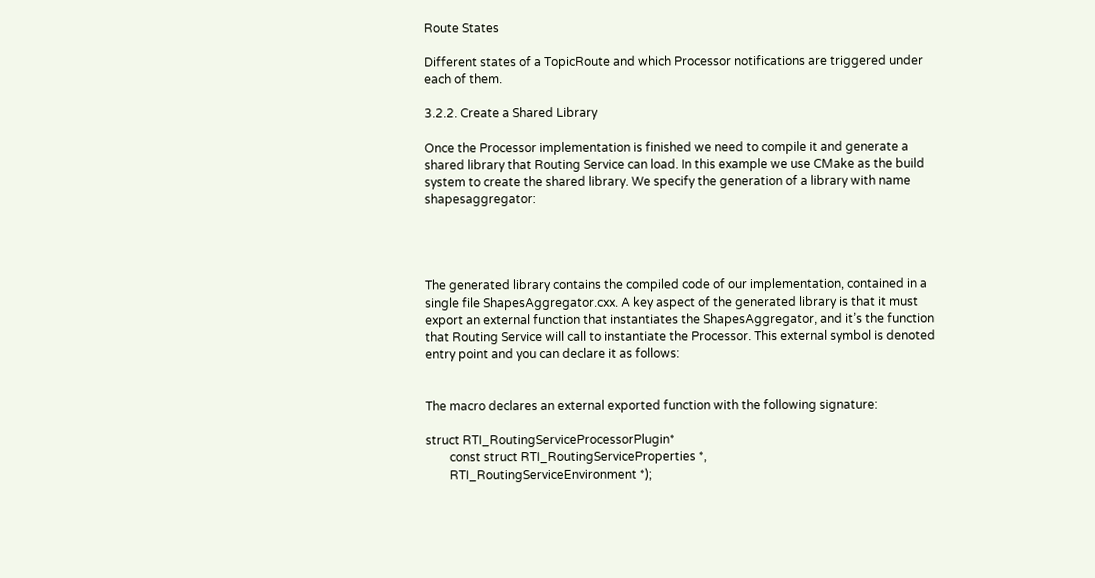Route States

Different states of a TopicRoute and which Processor notifications are triggered under each of them.

3.2.2. Create a Shared Library

Once the Processor implementation is finished we need to compile it and generate a shared library that Routing Service can load. In this example we use CMake as the build system to create the shared library. We specify the generation of a library with name shapesaggregator:




The generated library contains the compiled code of our implementation, contained in a single file ShapesAggregator.cxx. A key aspect of the generated library is that it must export an external function that instantiates the ShapesAggregator, and it’s the function that Routing Service will call to instantiate the Processor. This external symbol is denoted entry point and you can declare it as follows:


The macro declares an external exported function with the following signature:

struct RTI_RoutingServiceProcessorPlugin*
        const struct RTI_RoutingServiceProperties *,
        RTI_RoutingServiceEnvironment *);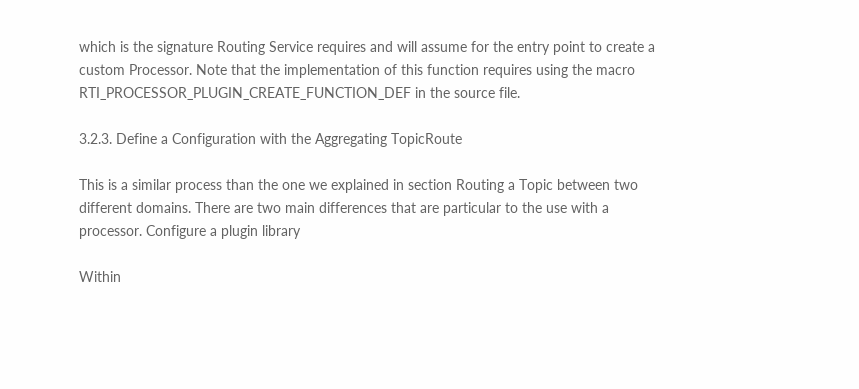which is the signature Routing Service requires and will assume for the entry point to create a custom Processor. Note that the implementation of this function requires using the macro RTI_PROCESSOR_PLUGIN_CREATE_FUNCTION_DEF in the source file.

3.2.3. Define a Configuration with the Aggregating TopicRoute

This is a similar process than the one we explained in section Routing a Topic between two different domains. There are two main differences that are particular to the use with a processor. Configure a plugin library

Within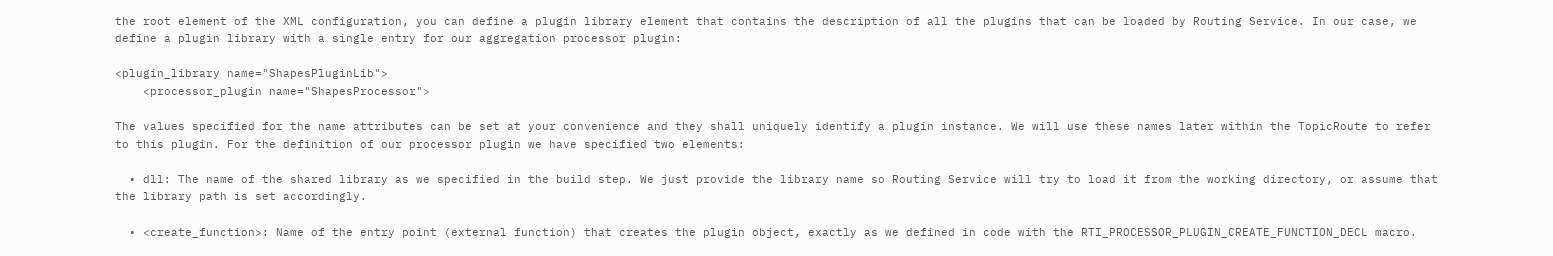the root element of the XML configuration, you can define a plugin library element that contains the description of all the plugins that can be loaded by Routing Service. In our case, we define a plugin library with a single entry for our aggregation processor plugin:

<plugin_library name="ShapesPluginLib">
    <processor_plugin name="ShapesProcessor">

The values specified for the name attributes can be set at your convenience and they shall uniquely identify a plugin instance. We will use these names later within the TopicRoute to refer to this plugin. For the definition of our processor plugin we have specified two elements:

  • dll: The name of the shared library as we specified in the build step. We just provide the library name so Routing Service will try to load it from the working directory, or assume that the library path is set accordingly.

  • <create_function>: Name of the entry point (external function) that creates the plugin object, exactly as we defined in code with the RTI_PROCESSOR_PLUGIN_CREATE_FUNCTION_DECL macro.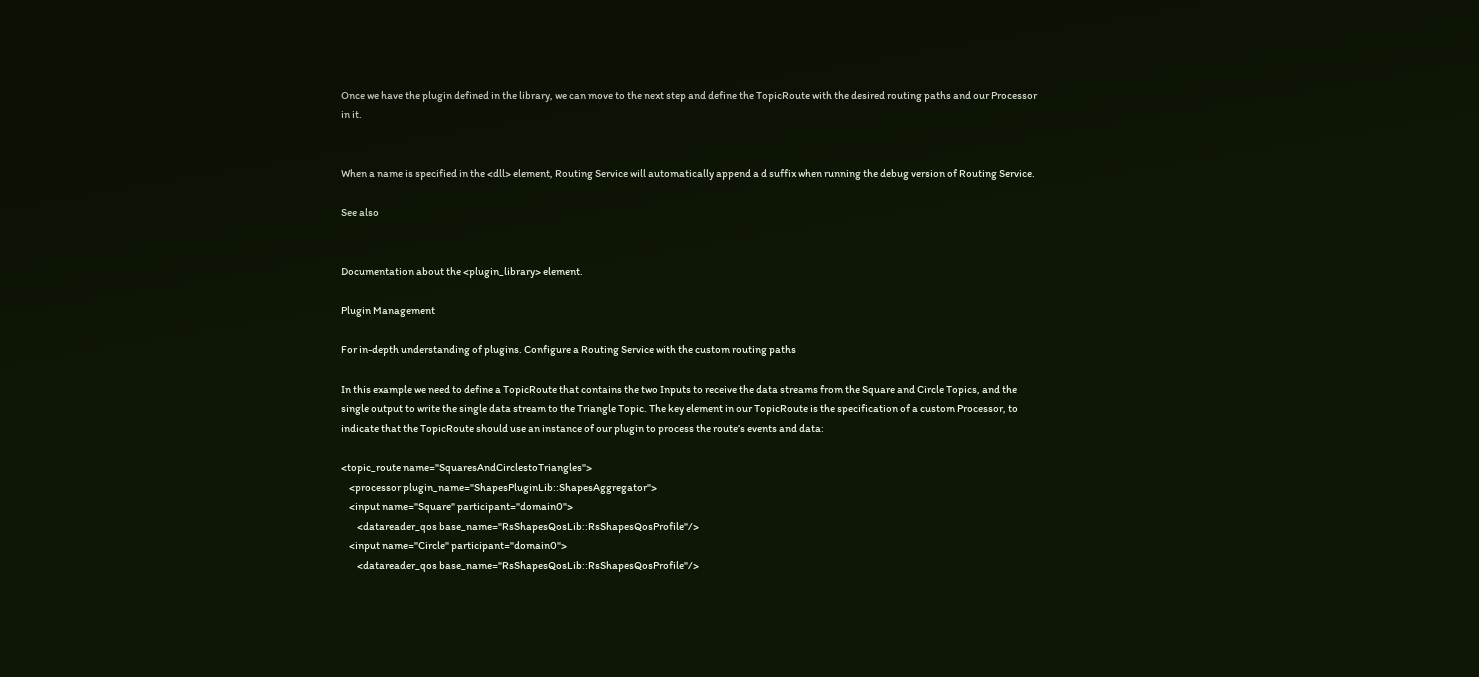Once we have the plugin defined in the library, we can move to the next step and define the TopicRoute with the desired routing paths and our Processor in it.


When a name is specified in the <dll> element, Routing Service will automatically append a d suffix when running the debug version of Routing Service.

See also


Documentation about the <plugin_library> element.

Plugin Management

For in-depth understanding of plugins. Configure a Routing Service with the custom routing paths

In this example we need to define a TopicRoute that contains the two Inputs to receive the data streams from the Square and Circle Topics, and the single output to write the single data stream to the Triangle Topic. The key element in our TopicRoute is the specification of a custom Processor, to indicate that the TopicRoute should use an instance of our plugin to process the route’s events and data:

<topic_route name="SquaresAndCirclestoTriangles">
    <processor plugin_name="ShapesPluginLib::ShapesAggregator">
    <input name="Square" participant="domain0">
        <datareader_qos base_name="RsShapesQosLib::RsShapesQosProfile"/>
    <input name="Circle" participant="domain0">
        <datareader_qos base_name="RsShapesQosLib::RsShapesQosProfile"/>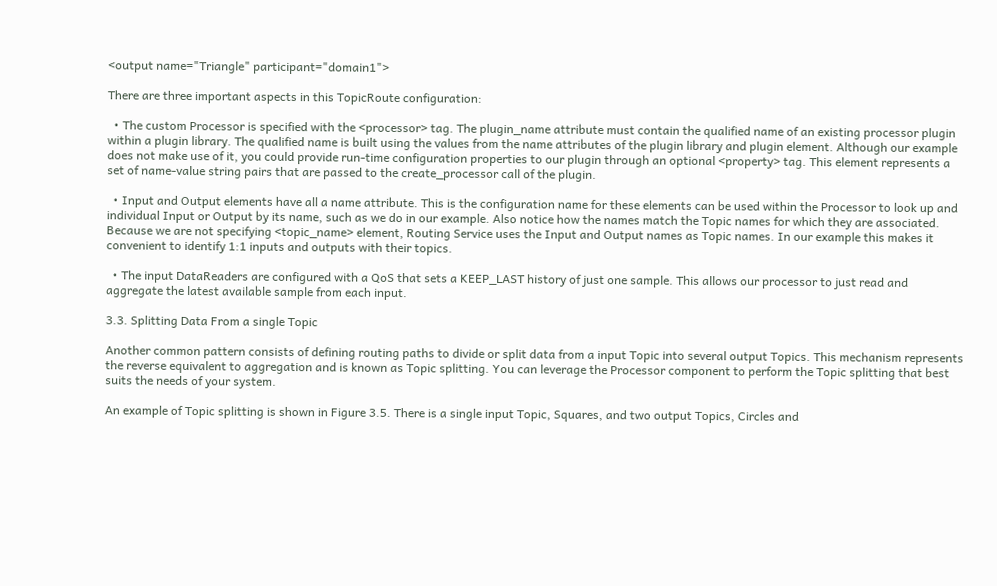<output name="Triangle" participant="domain1">

There are three important aspects in this TopicRoute configuration:

  • The custom Processor is specified with the <processor> tag. The plugin_name attribute must contain the qualified name of an existing processor plugin within a plugin library. The qualified name is built using the values from the name attributes of the plugin library and plugin element. Although our example does not make use of it, you could provide run-time configuration properties to our plugin through an optional <property> tag. This element represents a set of name-value string pairs that are passed to the create_processor call of the plugin.

  • Input and Output elements have all a name attribute. This is the configuration name for these elements can be used within the Processor to look up and individual Input or Output by its name, such as we do in our example. Also notice how the names match the Topic names for which they are associated. Because we are not specifying <topic_name> element, Routing Service uses the Input and Output names as Topic names. In our example this makes it convenient to identify 1:1 inputs and outputs with their topics.

  • The input DataReaders are configured with a QoS that sets a KEEP_LAST history of just one sample. This allows our processor to just read and aggregate the latest available sample from each input.

3.3. Splitting Data From a single Topic

Another common pattern consists of defining routing paths to divide or split data from a input Topic into several output Topics. This mechanism represents the reverse equivalent to aggregation and is known as Topic splitting. You can leverage the Processor component to perform the Topic splitting that best suits the needs of your system.

An example of Topic splitting is shown in Figure 3.5. There is a single input Topic, Squares, and two output Topics, Circles and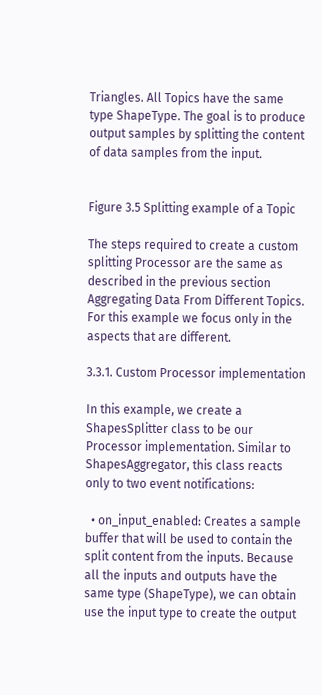Triangles. All Topics have the same type ShapeType. The goal is to produce output samples by splitting the content of data samples from the input.


Figure 3.5 Splitting example of a Topic

The steps required to create a custom splitting Processor are the same as described in the previous section Aggregating Data From Different Topics. For this example we focus only in the aspects that are different.

3.3.1. Custom Processor implementation

In this example, we create a ShapesSplitter class to be our Processor implementation. Similar to ShapesAggregator, this class reacts only to two event notifications:

  • on_input_enabled: Creates a sample buffer that will be used to contain the split content from the inputs. Because all the inputs and outputs have the same type (ShapeType), we can obtain use the input type to create the output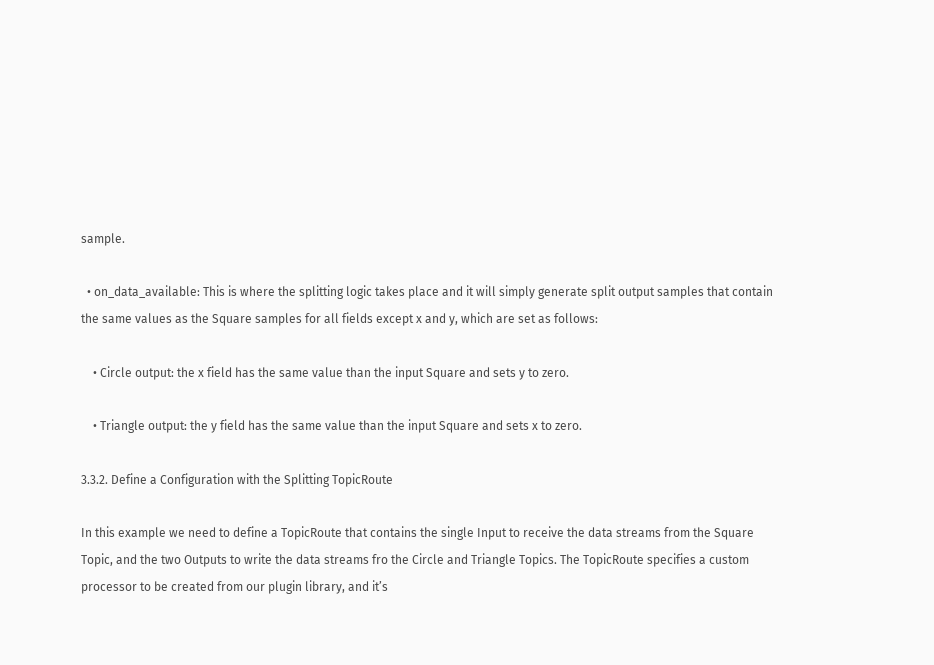sample.

  • on_data_available: This is where the splitting logic takes place and it will simply generate split output samples that contain the same values as the Square samples for all fields except x and y, which are set as follows:

    • Circle output: the x field has the same value than the input Square and sets y to zero.

    • Triangle output: the y field has the same value than the input Square and sets x to zero.

3.3.2. Define a Configuration with the Splitting TopicRoute

In this example we need to define a TopicRoute that contains the single Input to receive the data streams from the Square Topic, and the two Outputs to write the data streams fro the Circle and Triangle Topics. The TopicRoute specifies a custom processor to be created from our plugin library, and it’s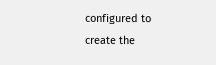configured to create the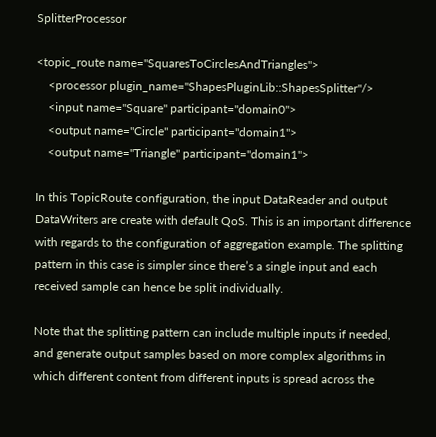SplitterProcessor

<topic_route name="SquaresToCirclesAndTriangles">
    <processor plugin_name="ShapesPluginLib::ShapesSplitter"/>
    <input name="Square" participant="domain0">
    <output name="Circle" participant="domain1">
    <output name="Triangle" participant="domain1">

In this TopicRoute configuration, the input DataReader and output DataWriters are create with default QoS. This is an important difference with regards to the configuration of aggregation example. The splitting pattern in this case is simpler since there’s a single input and each received sample can hence be split individually.

Note that the splitting pattern can include multiple inputs if needed, and generate output samples based on more complex algorithms in which different content from different inputs is spread across the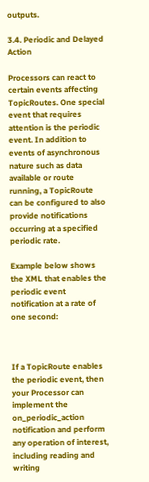outputs.

3.4. Periodic and Delayed Action

Processors can react to certain events affecting TopicRoutes. One special event that requires attention is the periodic event. In addition to events of asynchronous nature such as data available or route running, a TopicRoute can be configured to also provide notifications occurring at a specified periodic rate.

Example below shows the XML that enables the periodic event notification at a rate of one second:



If a TopicRoute enables the periodic event, then your Processor can implement the on_periodic_action notification and perform any operation of interest, including reading and writing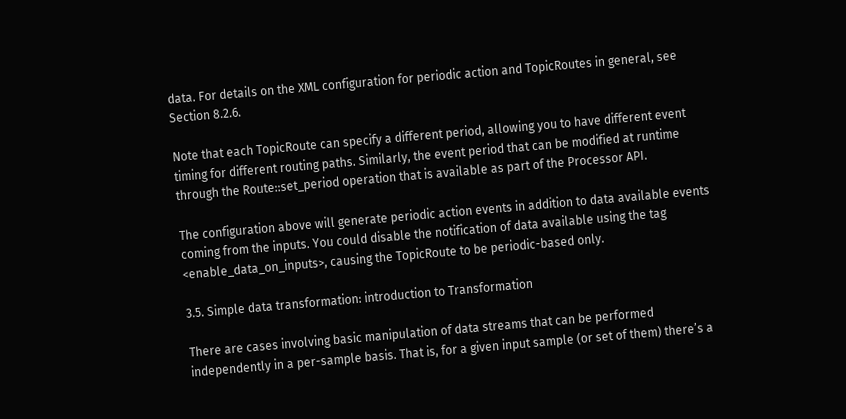data. For details on the XML configuration for periodic action and TopicRoutes in general, see Section 8.2.6.

Note that each TopicRoute can specify a different period, allowing you to have different event timing for different routing paths. Similarly, the event period that can be modified at runtime through the Route::set_period operation that is available as part of the Processor API.

The configuration above will generate periodic action events in addition to data available events coming from the inputs. You could disable the notification of data available using the tag <enable_data_on_inputs>, causing the TopicRoute to be periodic-based only.

3.5. Simple data transformation: introduction to Transformation

There are cases involving basic manipulation of data streams that can be performed independently in a per-sample basis. That is, for a given input sample (or set of them) there’s a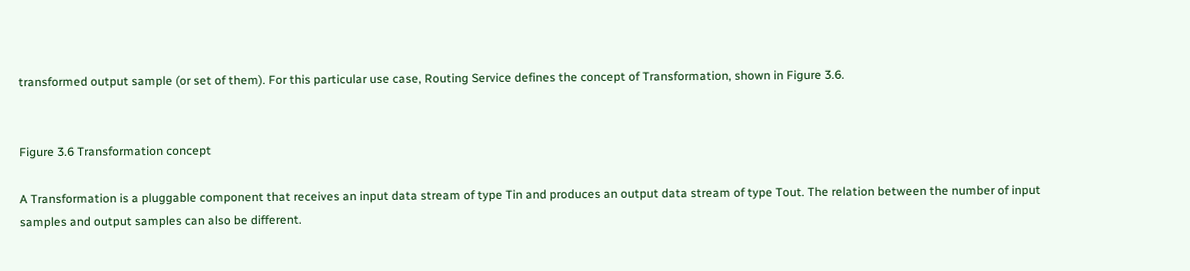transformed output sample (or set of them). For this particular use case, Routing Service defines the concept of Transformation, shown in Figure 3.6.


Figure 3.6 Transformation concept

A Transformation is a pluggable component that receives an input data stream of type Tin and produces an output data stream of type Tout. The relation between the number of input samples and output samples can also be different.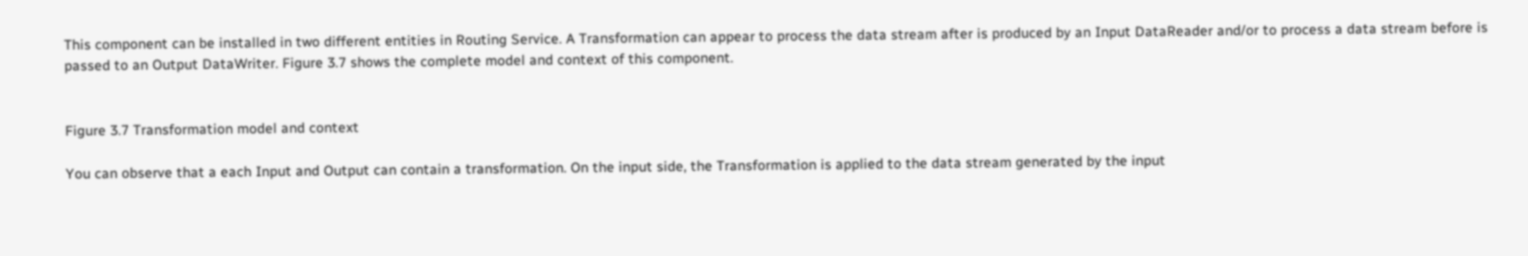This component can be installed in two different entities in Routing Service. A Transformation can appear to process the data stream after is produced by an Input DataReader and/or to process a data stream before is passed to an Output DataWriter. Figure 3.7 shows the complete model and context of this component.


Figure 3.7 Transformation model and context

You can observe that a each Input and Output can contain a transformation. On the input side, the Transformation is applied to the data stream generated by the input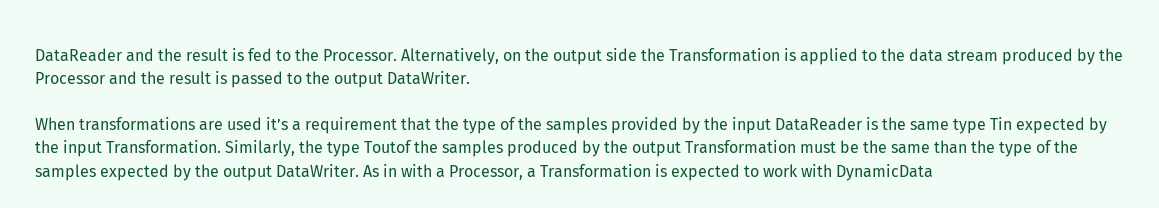DataReader and the result is fed to the Processor. Alternatively, on the output side the Transformation is applied to the data stream produced by the Processor and the result is passed to the output DataWriter.

When transformations are used it’s a requirement that the type of the samples provided by the input DataReader is the same type Tin expected by the input Transformation. Similarly, the type Toutof the samples produced by the output Transformation must be the same than the type of the samples expected by the output DataWriter. As in with a Processor, a Transformation is expected to work with DynamicData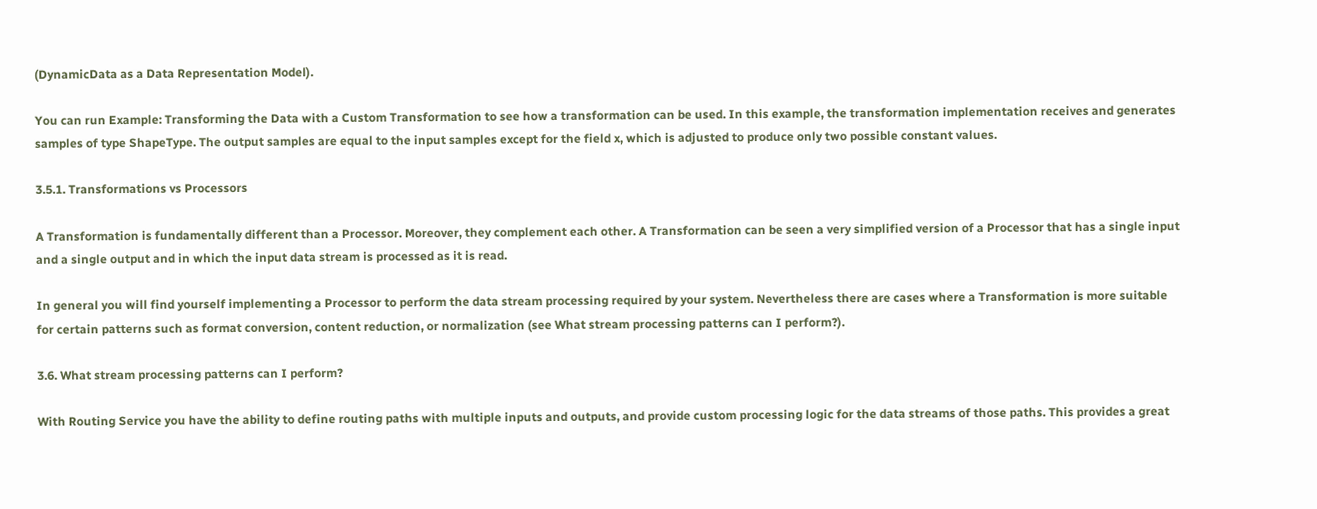(DynamicData as a Data Representation Model).

You can run Example: Transforming the Data with a Custom Transformation to see how a transformation can be used. In this example, the transformation implementation receives and generates samples of type ShapeType. The output samples are equal to the input samples except for the field x, which is adjusted to produce only two possible constant values.

3.5.1. Transformations vs Processors

A Transformation is fundamentally different than a Processor. Moreover, they complement each other. A Transformation can be seen a very simplified version of a Processor that has a single input and a single output and in which the input data stream is processed as it is read.

In general you will find yourself implementing a Processor to perform the data stream processing required by your system. Nevertheless there are cases where a Transformation is more suitable for certain patterns such as format conversion, content reduction, or normalization (see What stream processing patterns can I perform?).

3.6. What stream processing patterns can I perform?

With Routing Service you have the ability to define routing paths with multiple inputs and outputs, and provide custom processing logic for the data streams of those paths. This provides a great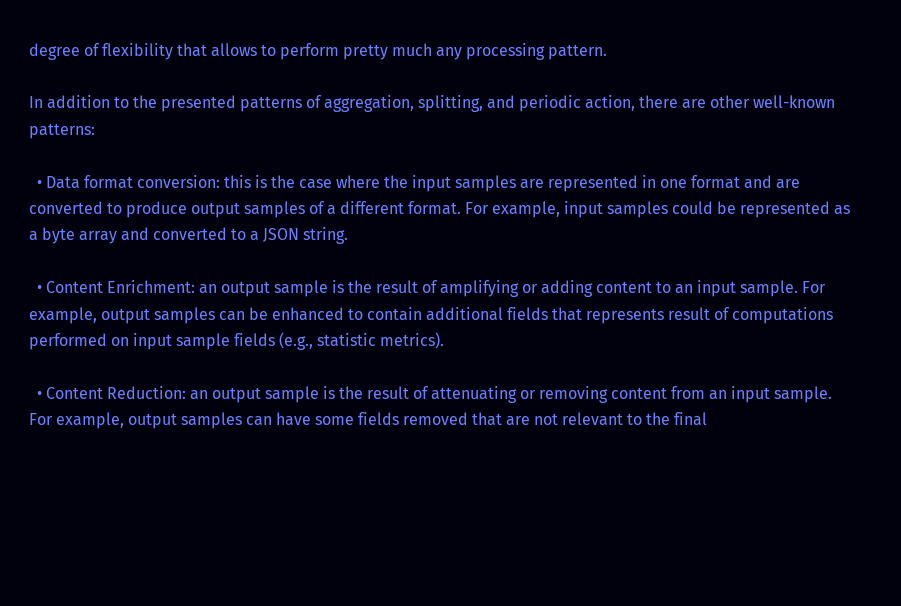degree of flexibility that allows to perform pretty much any processing pattern.

In addition to the presented patterns of aggregation, splitting, and periodic action, there are other well-known patterns:

  • Data format conversion: this is the case where the input samples are represented in one format and are converted to produce output samples of a different format. For example, input samples could be represented as a byte array and converted to a JSON string.

  • Content Enrichment: an output sample is the result of amplifying or adding content to an input sample. For example, output samples can be enhanced to contain additional fields that represents result of computations performed on input sample fields (e.g., statistic metrics).

  • Content Reduction: an output sample is the result of attenuating or removing content from an input sample. For example, output samples can have some fields removed that are not relevant to the final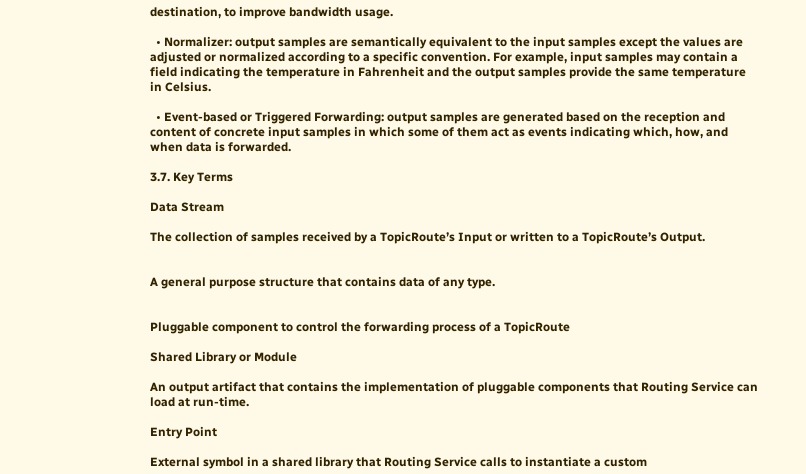destination, to improve bandwidth usage.

  • Normalizer: output samples are semantically equivalent to the input samples except the values are adjusted or normalized according to a specific convention. For example, input samples may contain a field indicating the temperature in Fahrenheit and the output samples provide the same temperature in Celsius.

  • Event-based or Triggered Forwarding: output samples are generated based on the reception and content of concrete input samples in which some of them act as events indicating which, how, and when data is forwarded.

3.7. Key Terms

Data Stream

The collection of samples received by a TopicRoute’s Input or written to a TopicRoute’s Output.


A general purpose structure that contains data of any type.


Pluggable component to control the forwarding process of a TopicRoute

Shared Library or Module

An output artifact that contains the implementation of pluggable components that Routing Service can load at run-time.

Entry Point

External symbol in a shared library that Routing Service calls to instantiate a custom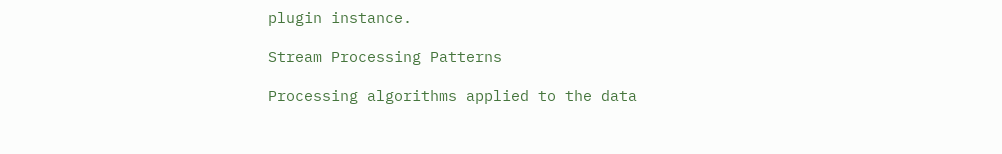plugin instance.

Stream Processing Patterns

Processing algorithms applied to the data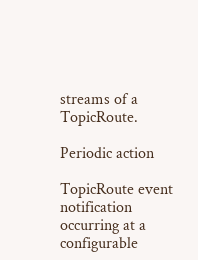streams of a TopicRoute.

Periodic action

TopicRoute event notification occurring at a configurable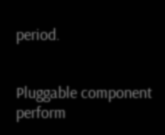period.


Pluggable component perform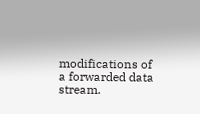modifications of a forwarded data stream.